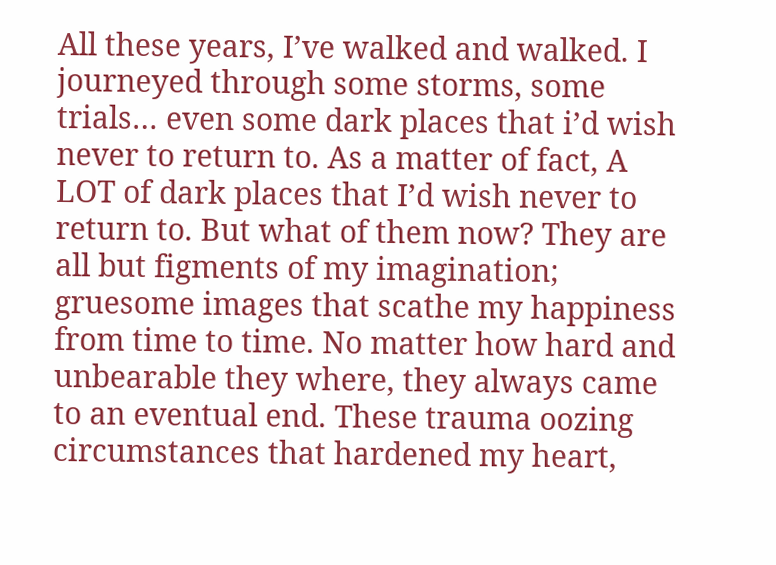All these years, I’ve walked and walked. I journeyed through some storms, some trials… even some dark places that i’d wish never to return to. As a matter of fact, A LOT of dark places that I’d wish never to return to. But what of them now? They are all but figments of my imagination; gruesome images that scathe my happiness from time to time. No matter how hard and unbearable they where, they always came to an eventual end. These trauma oozing circumstances that hardened my heart,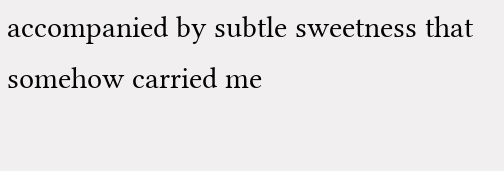accompanied by subtle sweetness that somehow carried me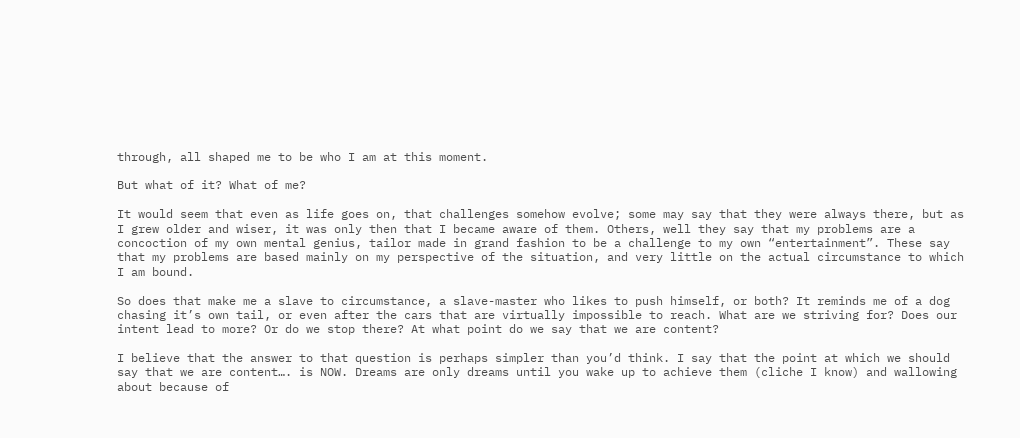through, all shaped me to be who I am at this moment.

But what of it? What of me?

It would seem that even as life goes on, that challenges somehow evolve; some may say that they were always there, but as I grew older and wiser, it was only then that I became aware of them. Others, well they say that my problems are a concoction of my own mental genius, tailor made in grand fashion to be a challenge to my own “entertainment”. These say that my problems are based mainly on my perspective of the situation, and very little on the actual circumstance to which I am bound.

So does that make me a slave to circumstance, a slave-master who likes to push himself, or both? It reminds me of a dog chasing it’s own tail, or even after the cars that are virtually impossible to reach. What are we striving for? Does our intent lead to more? Or do we stop there? At what point do we say that we are content?

I believe that the answer to that question is perhaps simpler than you’d think. I say that the point at which we should say that we are content…. is NOW. Dreams are only dreams until you wake up to achieve them (cliche I know) and wallowing about because of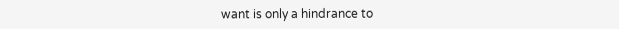want is only a hindrance to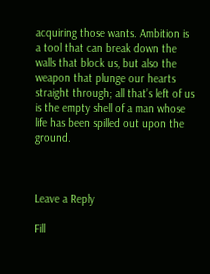acquiring those wants. Ambition is a tool that can break down the walls that block us, but also the weapon that plunge our hearts straight through; all that’s left of us is the empty shell of a man whose life has been spilled out upon the ground.



Leave a Reply

Fill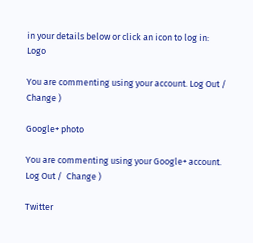in your details below or click an icon to log in: Logo

You are commenting using your account. Log Out /  Change )

Google+ photo

You are commenting using your Google+ account. Log Out /  Change )

Twitter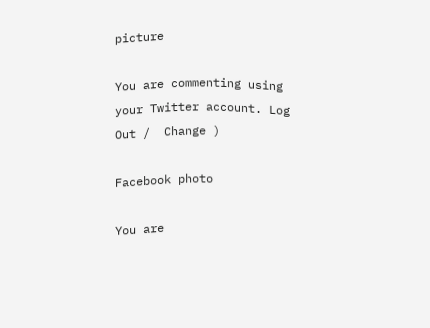picture

You are commenting using your Twitter account. Log Out /  Change )

Facebook photo

You are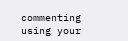commenting using your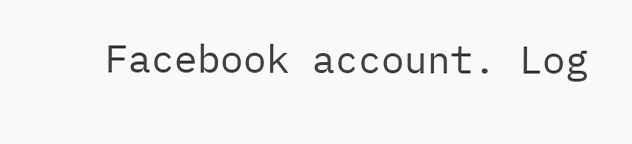Facebook account. Log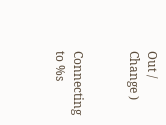Out /  Change )


Connecting to %s